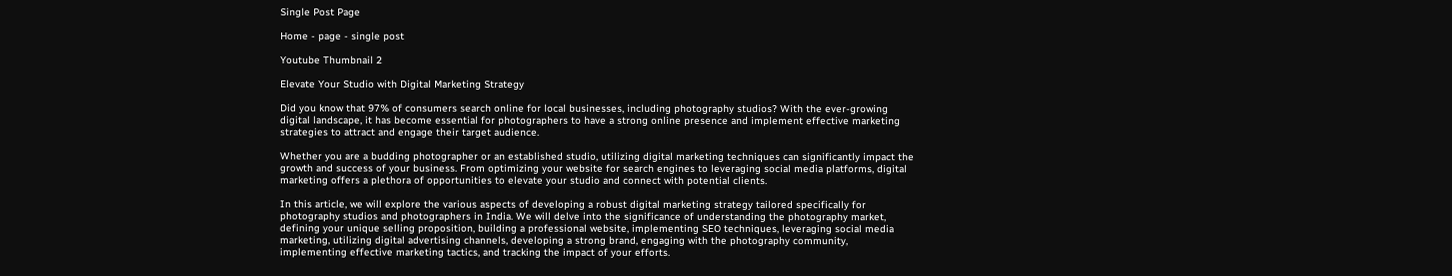Single Post Page

Home - page - single post

Youtube Thumbnail 2

Elevate Your Studio with Digital Marketing Strategy

Did you know that 97% of consumers search online for local businesses, including photography studios? With the ever-growing digital landscape, it has become essential for photographers to have a strong online presence and implement effective marketing strategies to attract and engage their target audience.

Whether you are a budding photographer or an established studio, utilizing digital marketing techniques can significantly impact the growth and success of your business. From optimizing your website for search engines to leveraging social media platforms, digital marketing offers a plethora of opportunities to elevate your studio and connect with potential clients.

In this article, we will explore the various aspects of developing a robust digital marketing strategy tailored specifically for photography studios and photographers in India. We will delve into the significance of understanding the photography market, defining your unique selling proposition, building a professional website, implementing SEO techniques, leveraging social media marketing, utilizing digital advertising channels, developing a strong brand, engaging with the photography community, implementing effective marketing tactics, and tracking the impact of your efforts.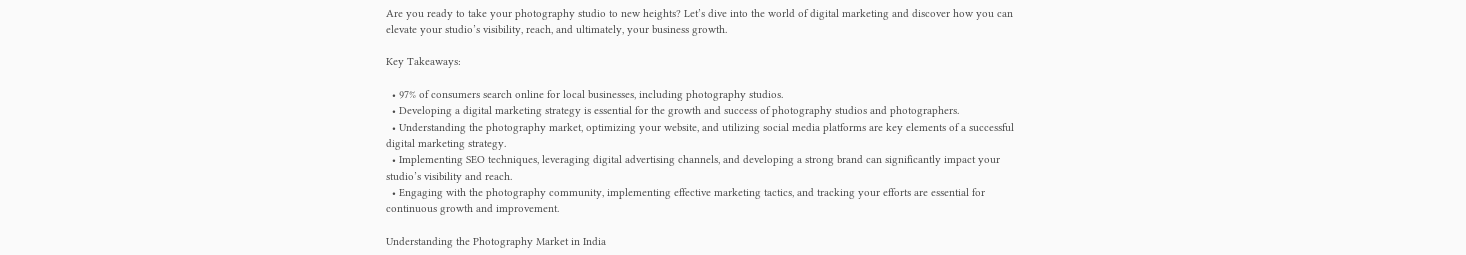Are you ready to take your photography studio to new heights? Let’s dive into the world of digital marketing and discover how you can elevate your studio’s visibility, reach, and ultimately, your business growth.

Key Takeaways:

  • 97% of consumers search online for local businesses, including photography studios.
  • Developing a digital marketing strategy is essential for the growth and success of photography studios and photographers.
  • Understanding the photography market, optimizing your website, and utilizing social media platforms are key elements of a successful digital marketing strategy.
  • Implementing SEO techniques, leveraging digital advertising channels, and developing a strong brand can significantly impact your studio’s visibility and reach.
  • Engaging with the photography community, implementing effective marketing tactics, and tracking your efforts are essential for continuous growth and improvement.

Understanding the Photography Market in India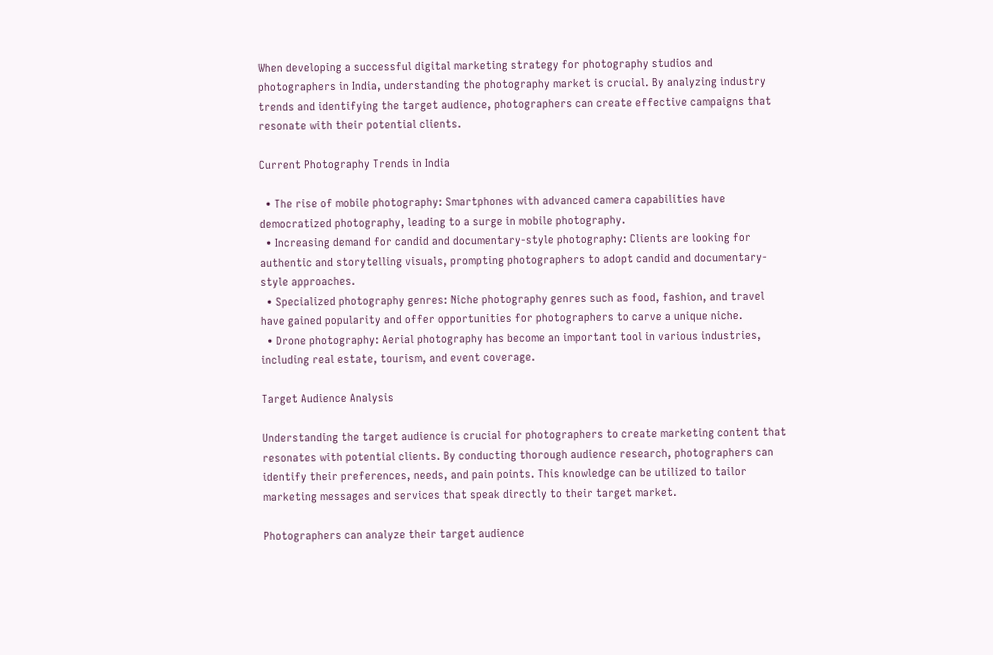When developing a successful digital marketing strategy for photography studios and photographers in India, understanding the photography market is crucial. By analyzing industry trends and identifying the target audience, photographers can create effective campaigns that resonate with their potential clients.

Current Photography Trends in India

  • The rise of mobile photography: Smartphones with advanced camera capabilities have democratized photography, leading to a surge in mobile photography.
  • Increasing demand for candid and documentary-style photography: Clients are looking for authentic and storytelling visuals, prompting photographers to adopt candid and documentary-style approaches.
  • Specialized photography genres: Niche photography genres such as food, fashion, and travel have gained popularity and offer opportunities for photographers to carve a unique niche.
  • Drone photography: Aerial photography has become an important tool in various industries, including real estate, tourism, and event coverage.

Target Audience Analysis

Understanding the target audience is crucial for photographers to create marketing content that resonates with potential clients. By conducting thorough audience research, photographers can identify their preferences, needs, and pain points. This knowledge can be utilized to tailor marketing messages and services that speak directly to their target market.

Photographers can analyze their target audience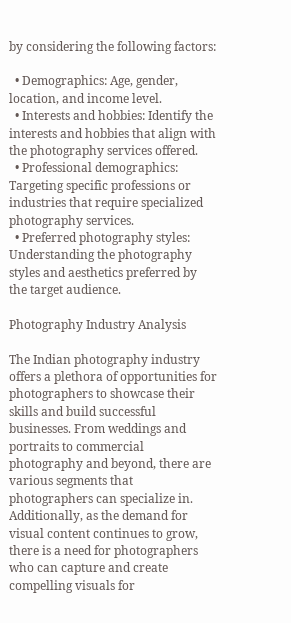by considering the following factors:

  • Demographics: Age, gender, location, and income level.
  • Interests and hobbies: Identify the interests and hobbies that align with the photography services offered.
  • Professional demographics: Targeting specific professions or industries that require specialized photography services.
  • Preferred photography styles: Understanding the photography styles and aesthetics preferred by the target audience.

Photography Industry Analysis

The Indian photography industry offers a plethora of opportunities for photographers to showcase their skills and build successful businesses. From weddings and portraits to commercial photography and beyond, there are various segments that photographers can specialize in. Additionally, as the demand for visual content continues to grow, there is a need for photographers who can capture and create compelling visuals for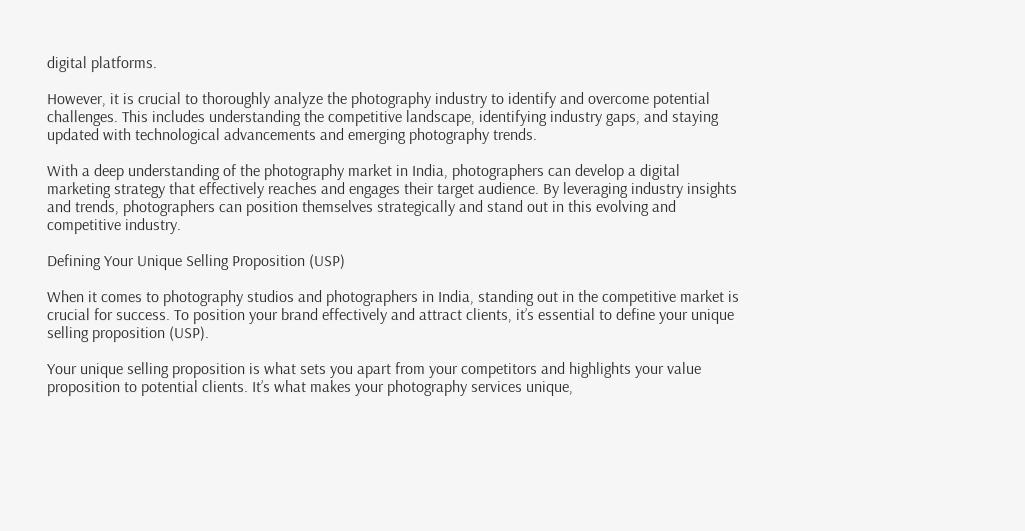digital platforms.

However, it is crucial to thoroughly analyze the photography industry to identify and overcome potential challenges. This includes understanding the competitive landscape, identifying industry gaps, and staying updated with technological advancements and emerging photography trends.

With a deep understanding of the photography market in India, photographers can develop a digital marketing strategy that effectively reaches and engages their target audience. By leveraging industry insights and trends, photographers can position themselves strategically and stand out in this evolving and competitive industry.

Defining Your Unique Selling Proposition (USP)

When it comes to photography studios and photographers in India, standing out in the competitive market is crucial for success. To position your brand effectively and attract clients, it’s essential to define your unique selling proposition (USP).

Your unique selling proposition is what sets you apart from your competitors and highlights your value proposition to potential clients. It’s what makes your photography services unique,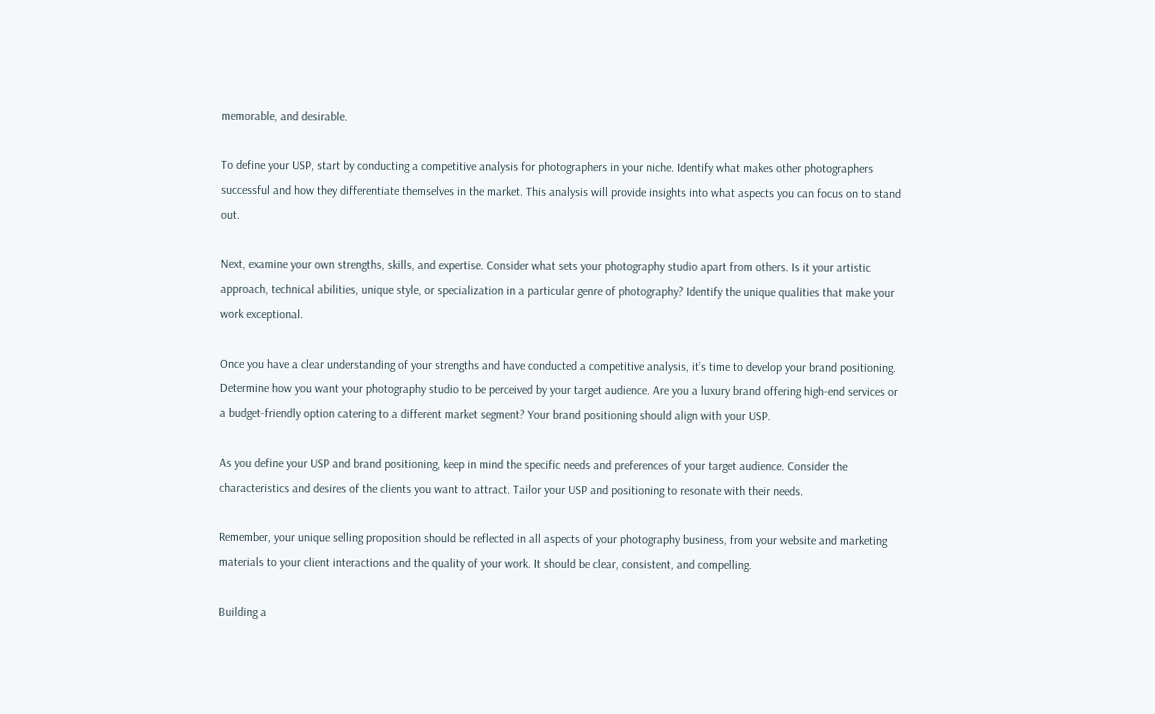memorable, and desirable.

To define your USP, start by conducting a competitive analysis for photographers in your niche. Identify what makes other photographers successful and how they differentiate themselves in the market. This analysis will provide insights into what aspects you can focus on to stand out.

Next, examine your own strengths, skills, and expertise. Consider what sets your photography studio apart from others. Is it your artistic approach, technical abilities, unique style, or specialization in a particular genre of photography? Identify the unique qualities that make your work exceptional.

Once you have a clear understanding of your strengths and have conducted a competitive analysis, it’s time to develop your brand positioning. Determine how you want your photography studio to be perceived by your target audience. Are you a luxury brand offering high-end services or a budget-friendly option catering to a different market segment? Your brand positioning should align with your USP.

As you define your USP and brand positioning, keep in mind the specific needs and preferences of your target audience. Consider the characteristics and desires of the clients you want to attract. Tailor your USP and positioning to resonate with their needs.

Remember, your unique selling proposition should be reflected in all aspects of your photography business, from your website and marketing materials to your client interactions and the quality of your work. It should be clear, consistent, and compelling.

Building a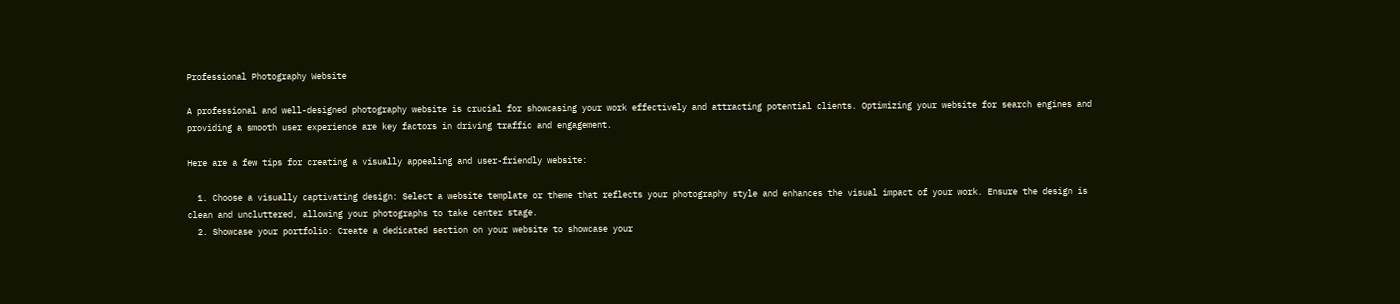Professional Photography Website

A professional and well-designed photography website is crucial for showcasing your work effectively and attracting potential clients. Optimizing your website for search engines and providing a smooth user experience are key factors in driving traffic and engagement.

Here are a few tips for creating a visually appealing and user-friendly website:

  1. Choose a visually captivating design: Select a website template or theme that reflects your photography style and enhances the visual impact of your work. Ensure the design is clean and uncluttered, allowing your photographs to take center stage.
  2. Showcase your portfolio: Create a dedicated section on your website to showcase your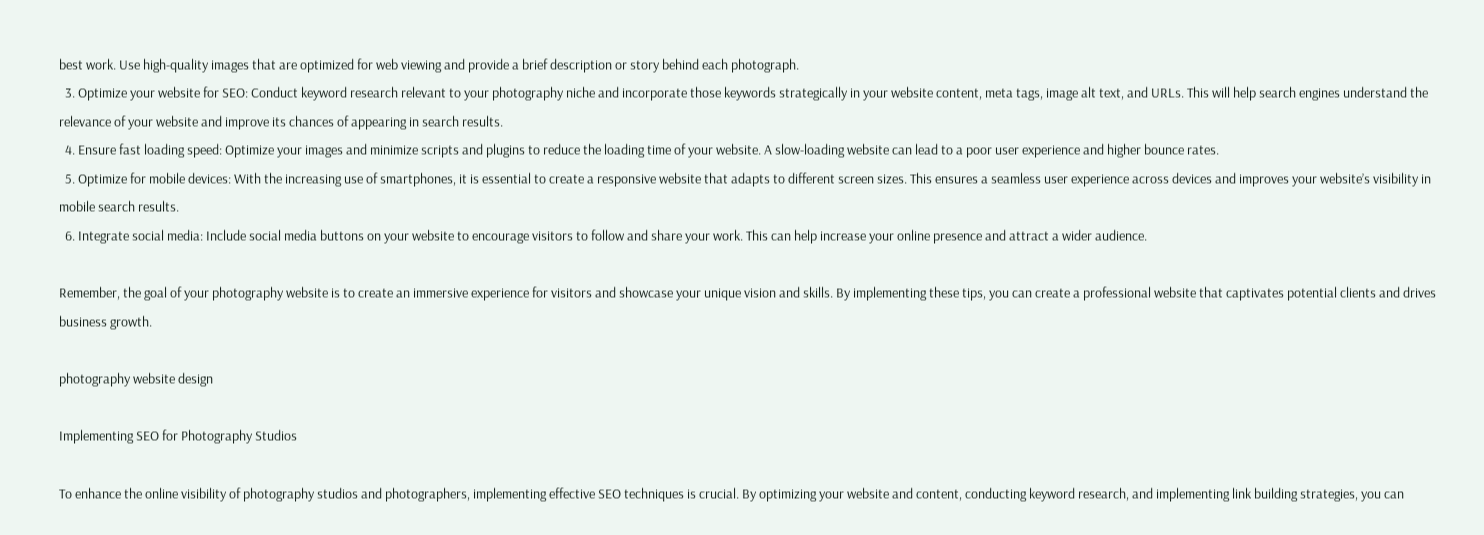best work. Use high-quality images that are optimized for web viewing and provide a brief description or story behind each photograph.
  3. Optimize your website for SEO: Conduct keyword research relevant to your photography niche and incorporate those keywords strategically in your website content, meta tags, image alt text, and URLs. This will help search engines understand the relevance of your website and improve its chances of appearing in search results.
  4. Ensure fast loading speed: Optimize your images and minimize scripts and plugins to reduce the loading time of your website. A slow-loading website can lead to a poor user experience and higher bounce rates.
  5. Optimize for mobile devices: With the increasing use of smartphones, it is essential to create a responsive website that adapts to different screen sizes. This ensures a seamless user experience across devices and improves your website’s visibility in mobile search results.
  6. Integrate social media: Include social media buttons on your website to encourage visitors to follow and share your work. This can help increase your online presence and attract a wider audience.

Remember, the goal of your photography website is to create an immersive experience for visitors and showcase your unique vision and skills. By implementing these tips, you can create a professional website that captivates potential clients and drives business growth.

photography website design

Implementing SEO for Photography Studios

To enhance the online visibility of photography studios and photographers, implementing effective SEO techniques is crucial. By optimizing your website and content, conducting keyword research, and implementing link building strategies, you can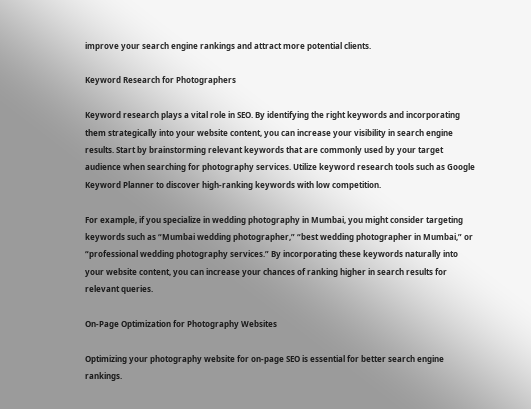improve your search engine rankings and attract more potential clients.

Keyword Research for Photographers

Keyword research plays a vital role in SEO. By identifying the right keywords and incorporating them strategically into your website content, you can increase your visibility in search engine results. Start by brainstorming relevant keywords that are commonly used by your target audience when searching for photography services. Utilize keyword research tools such as Google Keyword Planner to discover high-ranking keywords with low competition.

For example, if you specialize in wedding photography in Mumbai, you might consider targeting keywords such as “Mumbai wedding photographer,” “best wedding photographer in Mumbai,” or “professional wedding photography services.” By incorporating these keywords naturally into your website content, you can increase your chances of ranking higher in search results for relevant queries.

On-Page Optimization for Photography Websites

Optimizing your photography website for on-page SEO is essential for better search engine rankings.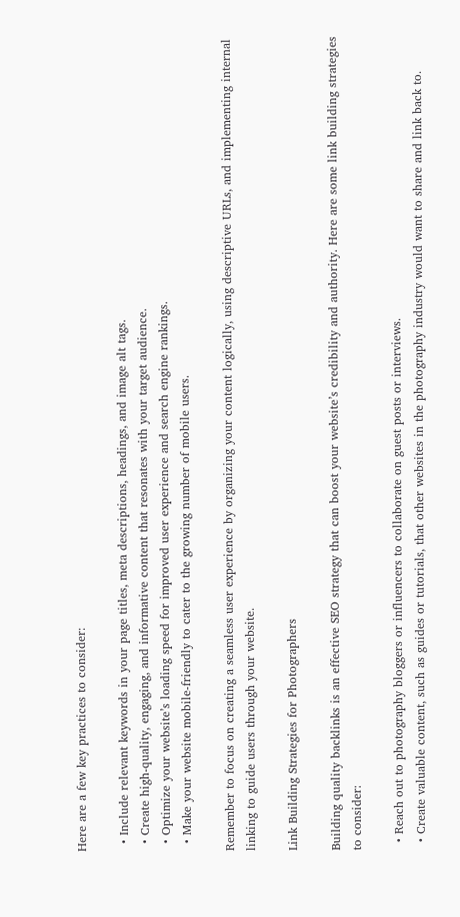Here are a few key practices to consider:

  • Include relevant keywords in your page titles, meta descriptions, headings, and image alt tags.
  • Create high-quality, engaging, and informative content that resonates with your target audience.
  • Optimize your website’s loading speed for improved user experience and search engine rankings.
  • Make your website mobile-friendly to cater to the growing number of mobile users.

Remember to focus on creating a seamless user experience by organizing your content logically, using descriptive URLs, and implementing internal linking to guide users through your website.

Link Building Strategies for Photographers

Building quality backlinks is an effective SEO strategy that can boost your website’s credibility and authority. Here are some link building strategies to consider:

  • Reach out to photography bloggers or influencers to collaborate on guest posts or interviews.
  • Create valuable content, such as guides or tutorials, that other websites in the photography industry would want to share and link back to.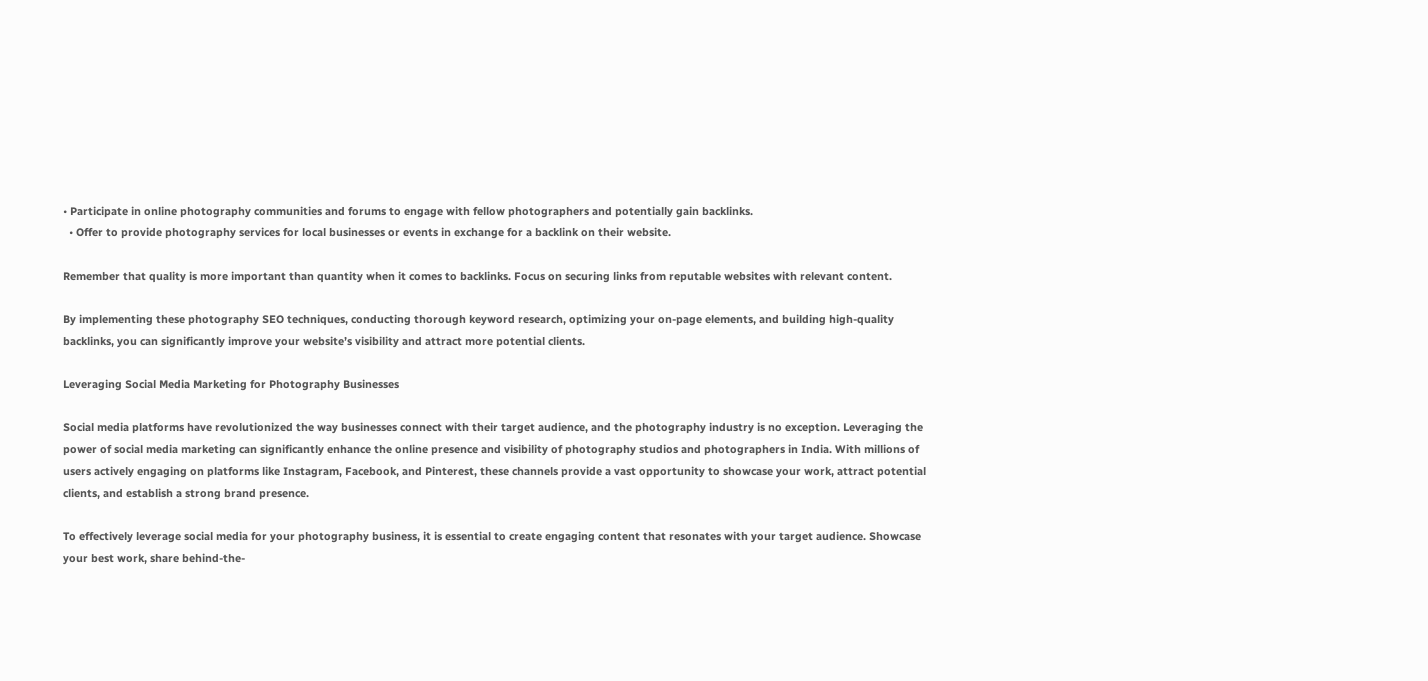• Participate in online photography communities and forums to engage with fellow photographers and potentially gain backlinks.
  • Offer to provide photography services for local businesses or events in exchange for a backlink on their website.

Remember that quality is more important than quantity when it comes to backlinks. Focus on securing links from reputable websites with relevant content.

By implementing these photography SEO techniques, conducting thorough keyword research, optimizing your on-page elements, and building high-quality backlinks, you can significantly improve your website’s visibility and attract more potential clients.

Leveraging Social Media Marketing for Photography Businesses

Social media platforms have revolutionized the way businesses connect with their target audience, and the photography industry is no exception. Leveraging the power of social media marketing can significantly enhance the online presence and visibility of photography studios and photographers in India. With millions of users actively engaging on platforms like Instagram, Facebook, and Pinterest, these channels provide a vast opportunity to showcase your work, attract potential clients, and establish a strong brand presence.

To effectively leverage social media for your photography business, it is essential to create engaging content that resonates with your target audience. Showcase your best work, share behind-the-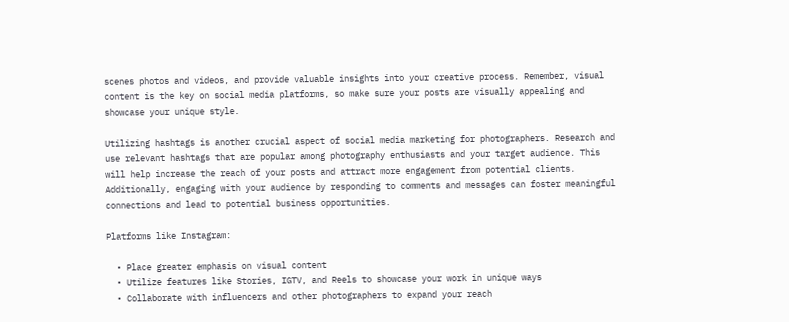scenes photos and videos, and provide valuable insights into your creative process. Remember, visual content is the key on social media platforms, so make sure your posts are visually appealing and showcase your unique style.

Utilizing hashtags is another crucial aspect of social media marketing for photographers. Research and use relevant hashtags that are popular among photography enthusiasts and your target audience. This will help increase the reach of your posts and attract more engagement from potential clients. Additionally, engaging with your audience by responding to comments and messages can foster meaningful connections and lead to potential business opportunities.

Platforms like Instagram:

  • Place greater emphasis on visual content
  • Utilize features like Stories, IGTV, and Reels to showcase your work in unique ways
  • Collaborate with influencers and other photographers to expand your reach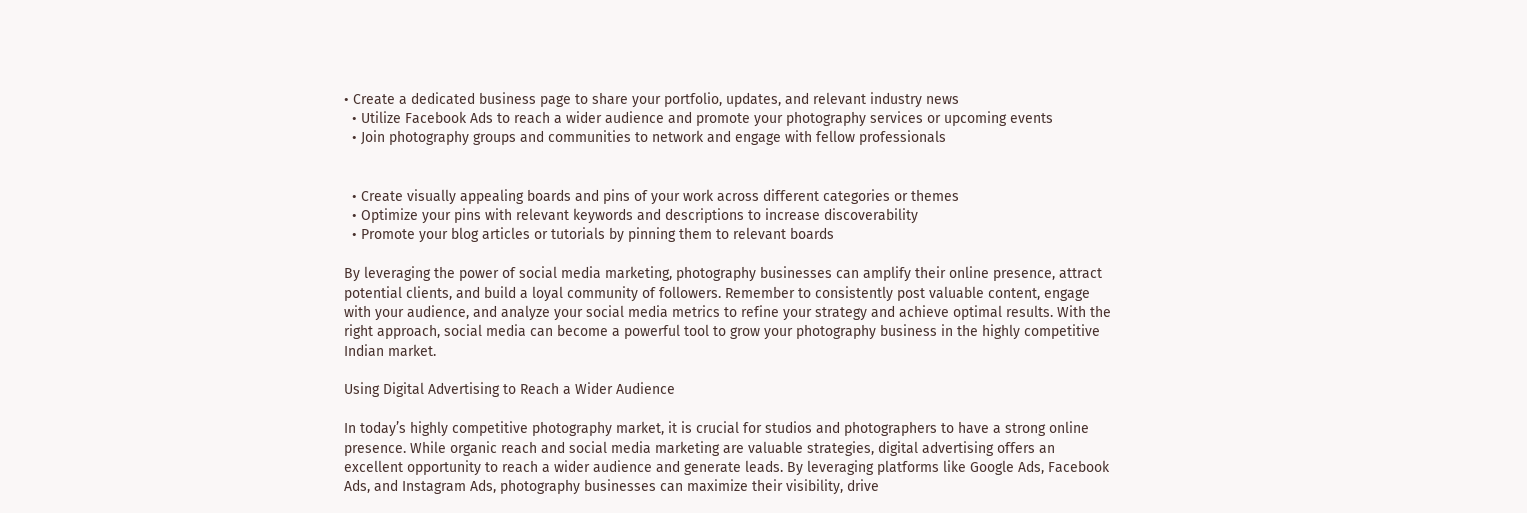• Create a dedicated business page to share your portfolio, updates, and relevant industry news
  • Utilize Facebook Ads to reach a wider audience and promote your photography services or upcoming events
  • Join photography groups and communities to network and engage with fellow professionals


  • Create visually appealing boards and pins of your work across different categories or themes
  • Optimize your pins with relevant keywords and descriptions to increase discoverability
  • Promote your blog articles or tutorials by pinning them to relevant boards

By leveraging the power of social media marketing, photography businesses can amplify their online presence, attract potential clients, and build a loyal community of followers. Remember to consistently post valuable content, engage with your audience, and analyze your social media metrics to refine your strategy and achieve optimal results. With the right approach, social media can become a powerful tool to grow your photography business in the highly competitive Indian market.

Using Digital Advertising to Reach a Wider Audience

In today’s highly competitive photography market, it is crucial for studios and photographers to have a strong online presence. While organic reach and social media marketing are valuable strategies, digital advertising offers an excellent opportunity to reach a wider audience and generate leads. By leveraging platforms like Google Ads, Facebook Ads, and Instagram Ads, photography businesses can maximize their visibility, drive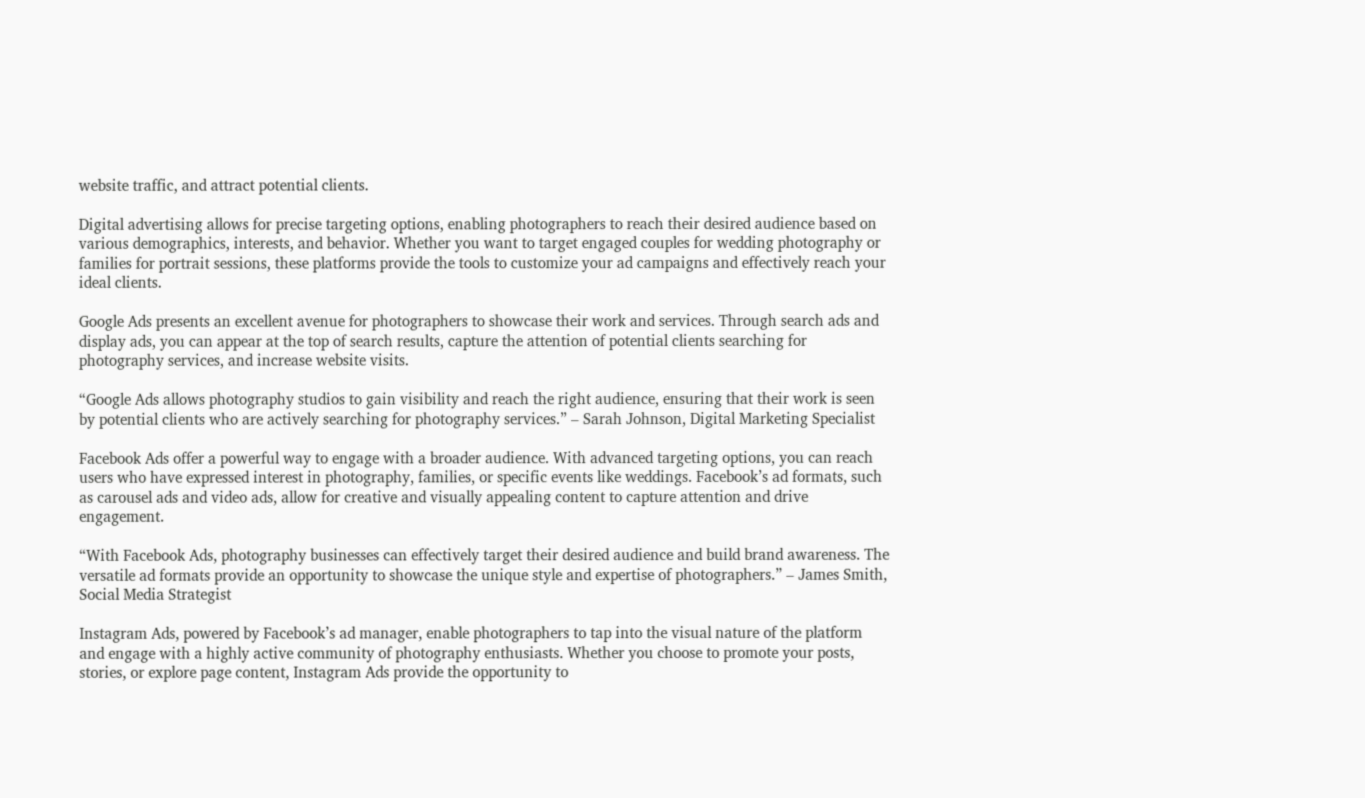website traffic, and attract potential clients.

Digital advertising allows for precise targeting options, enabling photographers to reach their desired audience based on various demographics, interests, and behavior. Whether you want to target engaged couples for wedding photography or families for portrait sessions, these platforms provide the tools to customize your ad campaigns and effectively reach your ideal clients.

Google Ads presents an excellent avenue for photographers to showcase their work and services. Through search ads and display ads, you can appear at the top of search results, capture the attention of potential clients searching for photography services, and increase website visits.

“Google Ads allows photography studios to gain visibility and reach the right audience, ensuring that their work is seen by potential clients who are actively searching for photography services.” – Sarah Johnson, Digital Marketing Specialist

Facebook Ads offer a powerful way to engage with a broader audience. With advanced targeting options, you can reach users who have expressed interest in photography, families, or specific events like weddings. Facebook’s ad formats, such as carousel ads and video ads, allow for creative and visually appealing content to capture attention and drive engagement.

“With Facebook Ads, photography businesses can effectively target their desired audience and build brand awareness. The versatile ad formats provide an opportunity to showcase the unique style and expertise of photographers.” – James Smith, Social Media Strategist

Instagram Ads, powered by Facebook’s ad manager, enable photographers to tap into the visual nature of the platform and engage with a highly active community of photography enthusiasts. Whether you choose to promote your posts, stories, or explore page content, Instagram Ads provide the opportunity to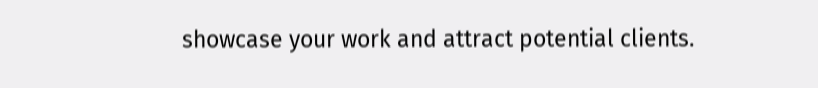showcase your work and attract potential clients.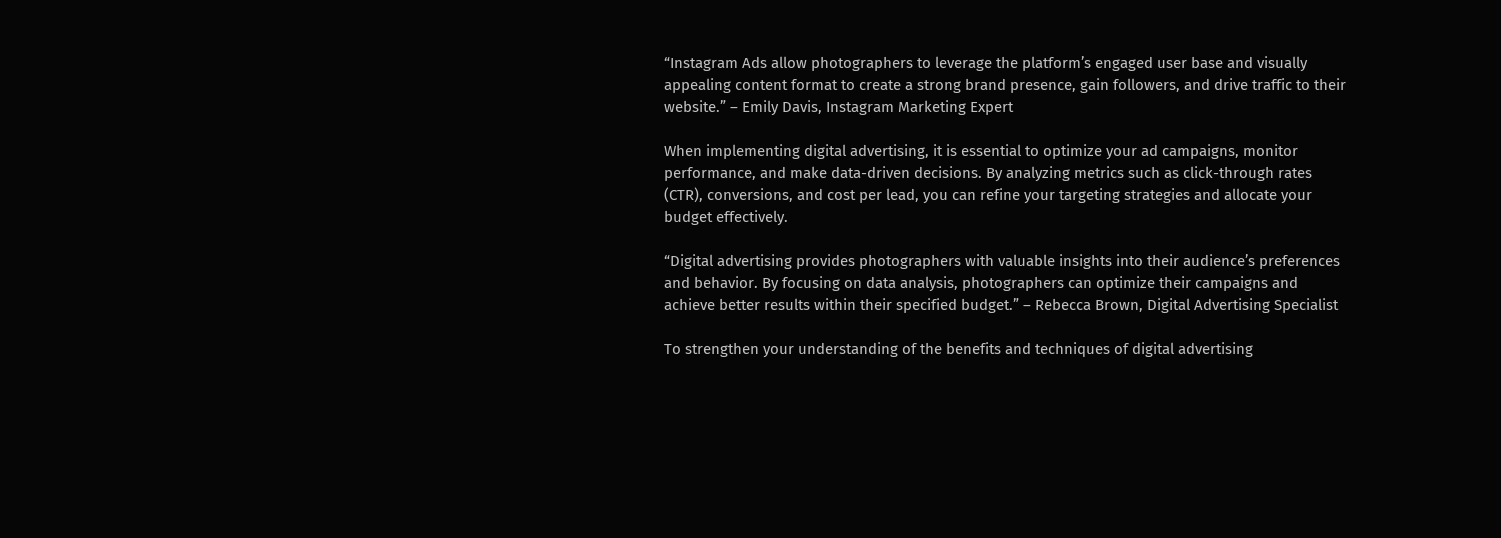“Instagram Ads allow photographers to leverage the platform’s engaged user base and visually appealing content format to create a strong brand presence, gain followers, and drive traffic to their website.” – Emily Davis, Instagram Marketing Expert

When implementing digital advertising, it is essential to optimize your ad campaigns, monitor performance, and make data-driven decisions. By analyzing metrics such as click-through rates (CTR), conversions, and cost per lead, you can refine your targeting strategies and allocate your budget effectively.

“Digital advertising provides photographers with valuable insights into their audience’s preferences and behavior. By focusing on data analysis, photographers can optimize their campaigns and achieve better results within their specified budget.” – Rebecca Brown, Digital Advertising Specialist

To strengthen your understanding of the benefits and techniques of digital advertising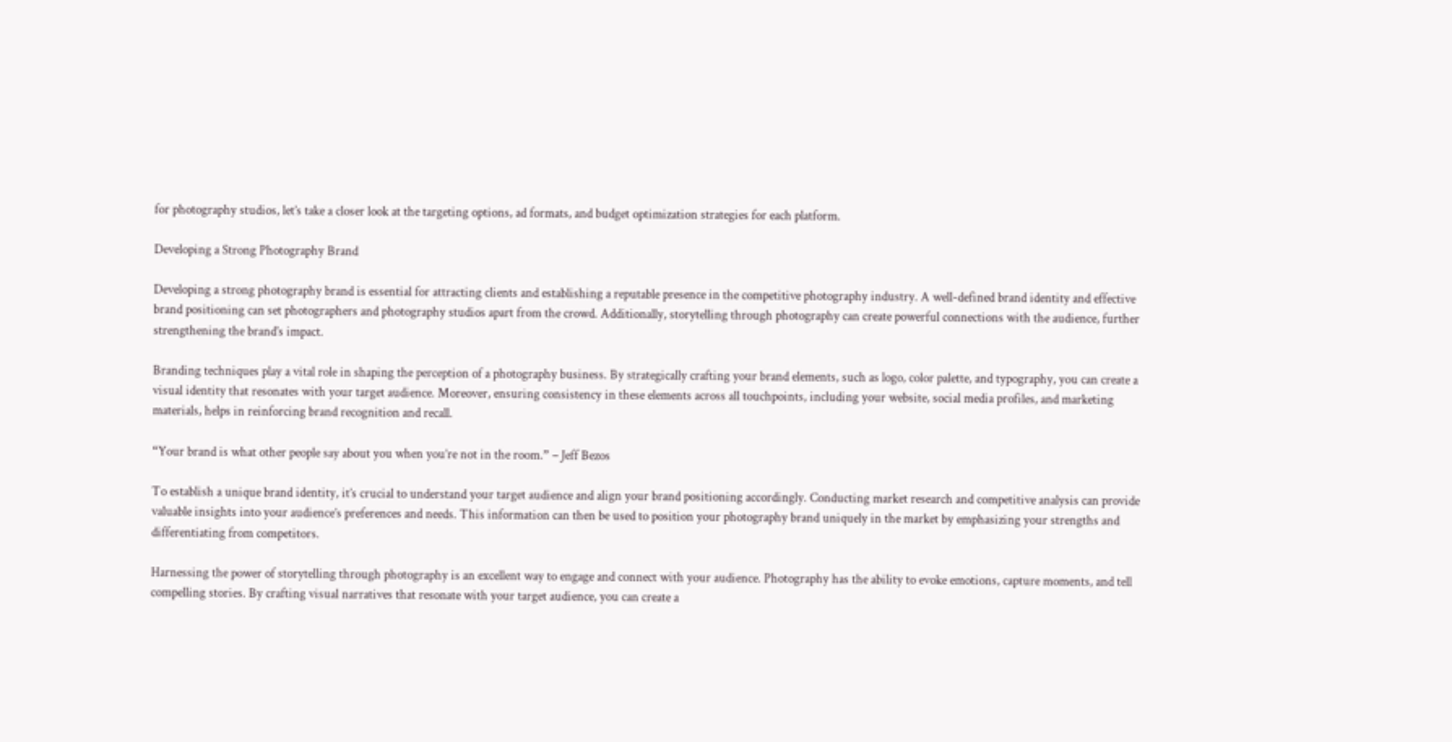for photography studios, let’s take a closer look at the targeting options, ad formats, and budget optimization strategies for each platform.

Developing a Strong Photography Brand

Developing a strong photography brand is essential for attracting clients and establishing a reputable presence in the competitive photography industry. A well-defined brand identity and effective brand positioning can set photographers and photography studios apart from the crowd. Additionally, storytelling through photography can create powerful connections with the audience, further strengthening the brand’s impact.

Branding techniques play a vital role in shaping the perception of a photography business. By strategically crafting your brand elements, such as logo, color palette, and typography, you can create a visual identity that resonates with your target audience. Moreover, ensuring consistency in these elements across all touchpoints, including your website, social media profiles, and marketing materials, helps in reinforcing brand recognition and recall.

“Your brand is what other people say about you when you’re not in the room.” – Jeff Bezos

To establish a unique brand identity, it’s crucial to understand your target audience and align your brand positioning accordingly. Conducting market research and competitive analysis can provide valuable insights into your audience’s preferences and needs. This information can then be used to position your photography brand uniquely in the market by emphasizing your strengths and differentiating from competitors.

Harnessing the power of storytelling through photography is an excellent way to engage and connect with your audience. Photography has the ability to evoke emotions, capture moments, and tell compelling stories. By crafting visual narratives that resonate with your target audience, you can create a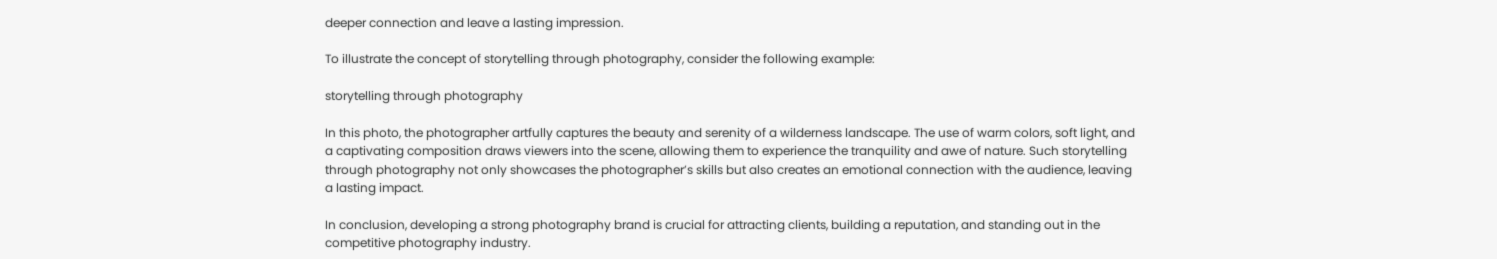deeper connection and leave a lasting impression.

To illustrate the concept of storytelling through photography, consider the following example:

storytelling through photography

In this photo, the photographer artfully captures the beauty and serenity of a wilderness landscape. The use of warm colors, soft light, and a captivating composition draws viewers into the scene, allowing them to experience the tranquility and awe of nature. Such storytelling through photography not only showcases the photographer’s skills but also creates an emotional connection with the audience, leaving a lasting impact.

In conclusion, developing a strong photography brand is crucial for attracting clients, building a reputation, and standing out in the competitive photography industry.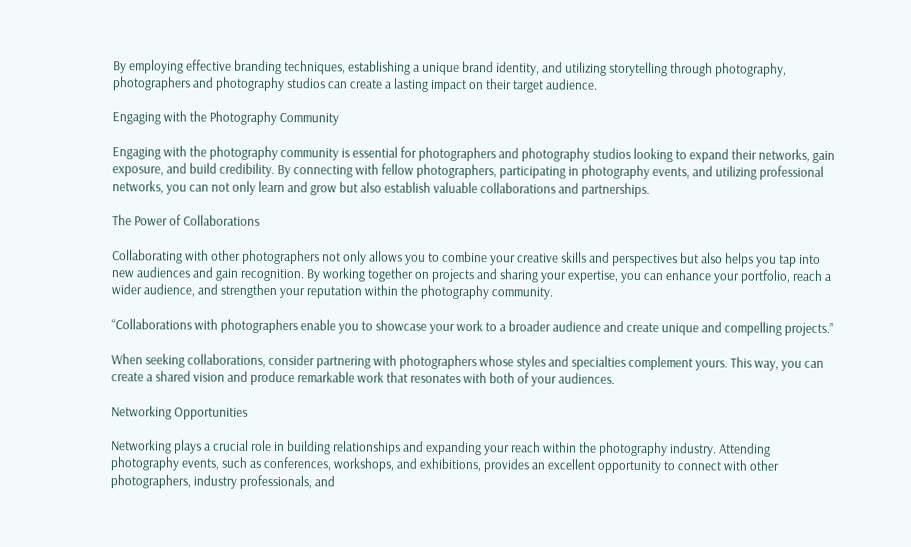By employing effective branding techniques, establishing a unique brand identity, and utilizing storytelling through photography, photographers and photography studios can create a lasting impact on their target audience.

Engaging with the Photography Community

Engaging with the photography community is essential for photographers and photography studios looking to expand their networks, gain exposure, and build credibility. By connecting with fellow photographers, participating in photography events, and utilizing professional networks, you can not only learn and grow but also establish valuable collaborations and partnerships.

The Power of Collaborations

Collaborating with other photographers not only allows you to combine your creative skills and perspectives but also helps you tap into new audiences and gain recognition. By working together on projects and sharing your expertise, you can enhance your portfolio, reach a wider audience, and strengthen your reputation within the photography community.

“Collaborations with photographers enable you to showcase your work to a broader audience and create unique and compelling projects.”

When seeking collaborations, consider partnering with photographers whose styles and specialties complement yours. This way, you can create a shared vision and produce remarkable work that resonates with both of your audiences.

Networking Opportunities

Networking plays a crucial role in building relationships and expanding your reach within the photography industry. Attending photography events, such as conferences, workshops, and exhibitions, provides an excellent opportunity to connect with other photographers, industry professionals, and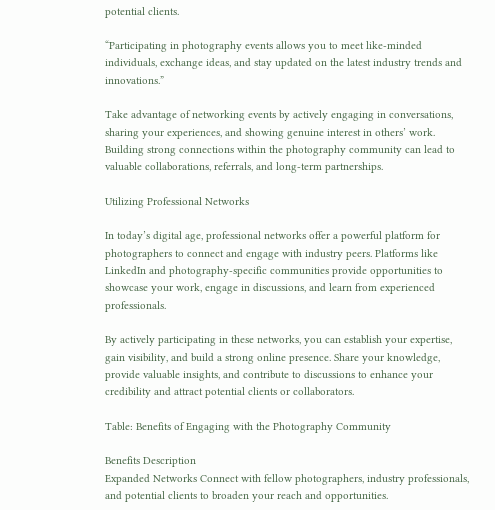potential clients.

“Participating in photography events allows you to meet like-minded individuals, exchange ideas, and stay updated on the latest industry trends and innovations.”

Take advantage of networking events by actively engaging in conversations, sharing your experiences, and showing genuine interest in others’ work. Building strong connections within the photography community can lead to valuable collaborations, referrals, and long-term partnerships.

Utilizing Professional Networks

In today’s digital age, professional networks offer a powerful platform for photographers to connect and engage with industry peers. Platforms like LinkedIn and photography-specific communities provide opportunities to showcase your work, engage in discussions, and learn from experienced professionals.

By actively participating in these networks, you can establish your expertise, gain visibility, and build a strong online presence. Share your knowledge, provide valuable insights, and contribute to discussions to enhance your credibility and attract potential clients or collaborators.

Table: Benefits of Engaging with the Photography Community

Benefits Description
Expanded Networks Connect with fellow photographers, industry professionals, and potential clients to broaden your reach and opportunities.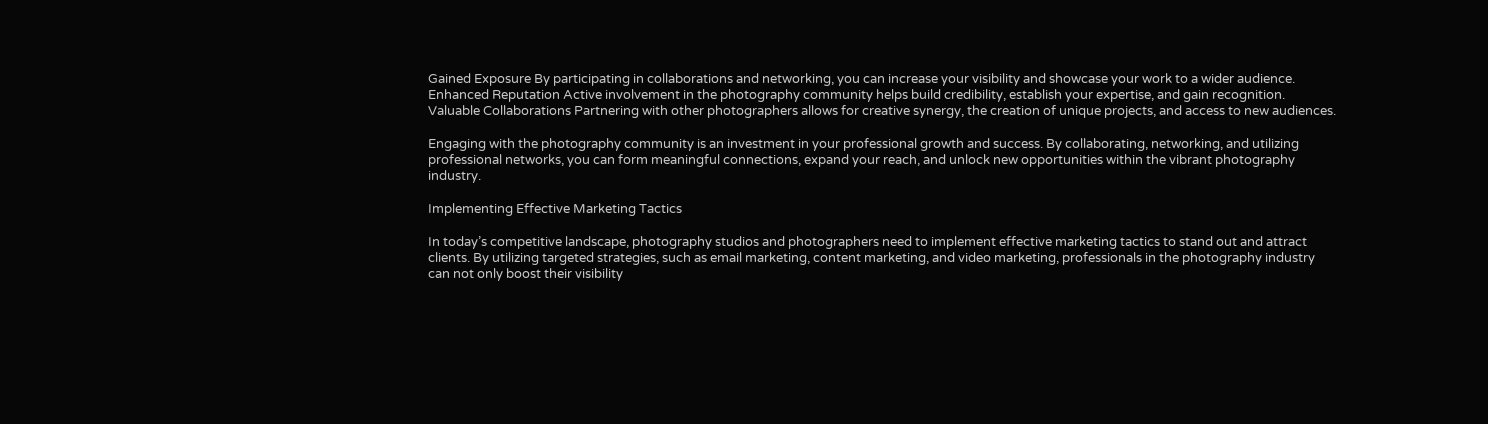Gained Exposure By participating in collaborations and networking, you can increase your visibility and showcase your work to a wider audience.
Enhanced Reputation Active involvement in the photography community helps build credibility, establish your expertise, and gain recognition.
Valuable Collaborations Partnering with other photographers allows for creative synergy, the creation of unique projects, and access to new audiences.

Engaging with the photography community is an investment in your professional growth and success. By collaborating, networking, and utilizing professional networks, you can form meaningful connections, expand your reach, and unlock new opportunities within the vibrant photography industry.

Implementing Effective Marketing Tactics

In today’s competitive landscape, photography studios and photographers need to implement effective marketing tactics to stand out and attract clients. By utilizing targeted strategies, such as email marketing, content marketing, and video marketing, professionals in the photography industry can not only boost their visibility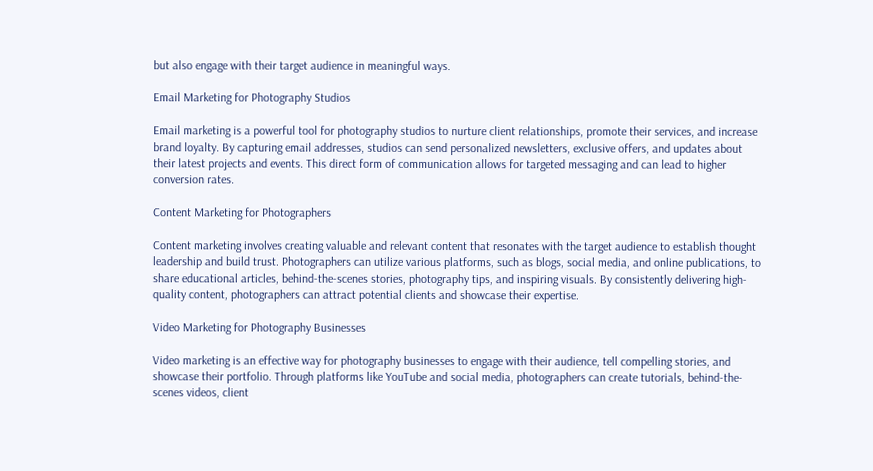but also engage with their target audience in meaningful ways.

Email Marketing for Photography Studios

Email marketing is a powerful tool for photography studios to nurture client relationships, promote their services, and increase brand loyalty. By capturing email addresses, studios can send personalized newsletters, exclusive offers, and updates about their latest projects and events. This direct form of communication allows for targeted messaging and can lead to higher conversion rates.

Content Marketing for Photographers

Content marketing involves creating valuable and relevant content that resonates with the target audience to establish thought leadership and build trust. Photographers can utilize various platforms, such as blogs, social media, and online publications, to share educational articles, behind-the-scenes stories, photography tips, and inspiring visuals. By consistently delivering high-quality content, photographers can attract potential clients and showcase their expertise.

Video Marketing for Photography Businesses

Video marketing is an effective way for photography businesses to engage with their audience, tell compelling stories, and showcase their portfolio. Through platforms like YouTube and social media, photographers can create tutorials, behind-the-scenes videos, client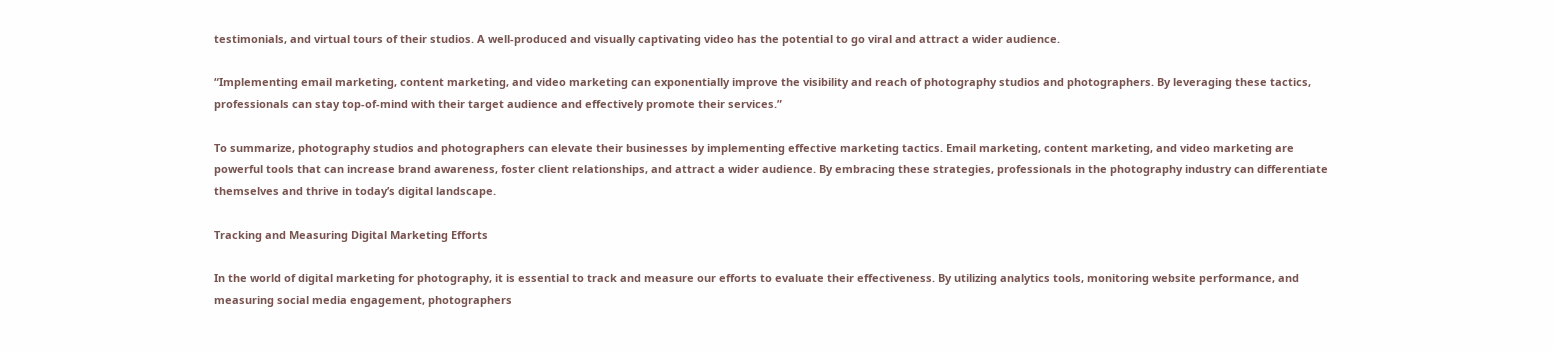testimonials, and virtual tours of their studios. A well-produced and visually captivating video has the potential to go viral and attract a wider audience.

“Implementing email marketing, content marketing, and video marketing can exponentially improve the visibility and reach of photography studios and photographers. By leveraging these tactics, professionals can stay top-of-mind with their target audience and effectively promote their services.”

To summarize, photography studios and photographers can elevate their businesses by implementing effective marketing tactics. Email marketing, content marketing, and video marketing are powerful tools that can increase brand awareness, foster client relationships, and attract a wider audience. By embracing these strategies, professionals in the photography industry can differentiate themselves and thrive in today’s digital landscape.

Tracking and Measuring Digital Marketing Efforts

In the world of digital marketing for photography, it is essential to track and measure our efforts to evaluate their effectiveness. By utilizing analytics tools, monitoring website performance, and measuring social media engagement, photographers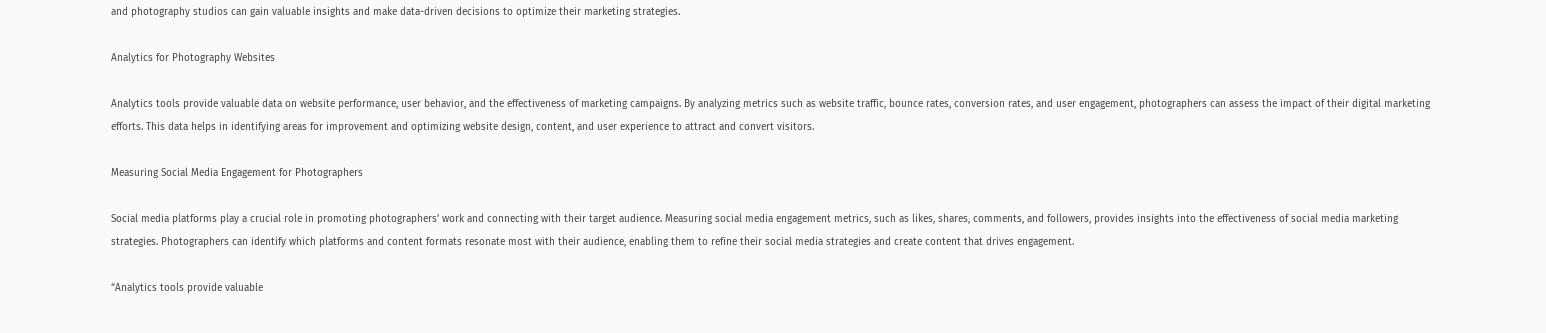and photography studios can gain valuable insights and make data-driven decisions to optimize their marketing strategies.

Analytics for Photography Websites

Analytics tools provide valuable data on website performance, user behavior, and the effectiveness of marketing campaigns. By analyzing metrics such as website traffic, bounce rates, conversion rates, and user engagement, photographers can assess the impact of their digital marketing efforts. This data helps in identifying areas for improvement and optimizing website design, content, and user experience to attract and convert visitors.

Measuring Social Media Engagement for Photographers

Social media platforms play a crucial role in promoting photographers’ work and connecting with their target audience. Measuring social media engagement metrics, such as likes, shares, comments, and followers, provides insights into the effectiveness of social media marketing strategies. Photographers can identify which platforms and content formats resonate most with their audience, enabling them to refine their social media strategies and create content that drives engagement.

“Analytics tools provide valuable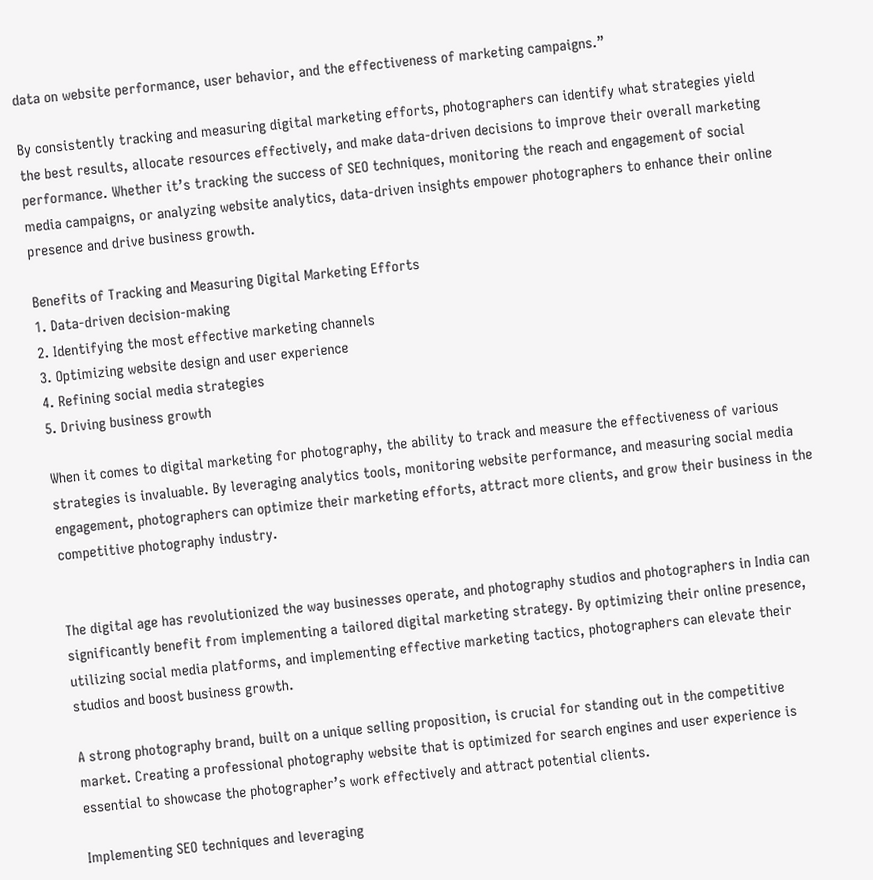data on website performance, user behavior, and the effectiveness of marketing campaigns.”

By consistently tracking and measuring digital marketing efforts, photographers can identify what strategies yield the best results, allocate resources effectively, and make data-driven decisions to improve their overall marketing performance. Whether it’s tracking the success of SEO techniques, monitoring the reach and engagement of social media campaigns, or analyzing website analytics, data-driven insights empower photographers to enhance their online presence and drive business growth.

Benefits of Tracking and Measuring Digital Marketing Efforts
1. Data-driven decision-making
2. Identifying the most effective marketing channels
3. Optimizing website design and user experience
4. Refining social media strategies
5. Driving business growth

When it comes to digital marketing for photography, the ability to track and measure the effectiveness of various strategies is invaluable. By leveraging analytics tools, monitoring website performance, and measuring social media engagement, photographers can optimize their marketing efforts, attract more clients, and grow their business in the competitive photography industry.


The digital age has revolutionized the way businesses operate, and photography studios and photographers in India can significantly benefit from implementing a tailored digital marketing strategy. By optimizing their online presence, utilizing social media platforms, and implementing effective marketing tactics, photographers can elevate their studios and boost business growth.

A strong photography brand, built on a unique selling proposition, is crucial for standing out in the competitive market. Creating a professional photography website that is optimized for search engines and user experience is essential to showcase the photographer’s work effectively and attract potential clients.

Implementing SEO techniques and leveraging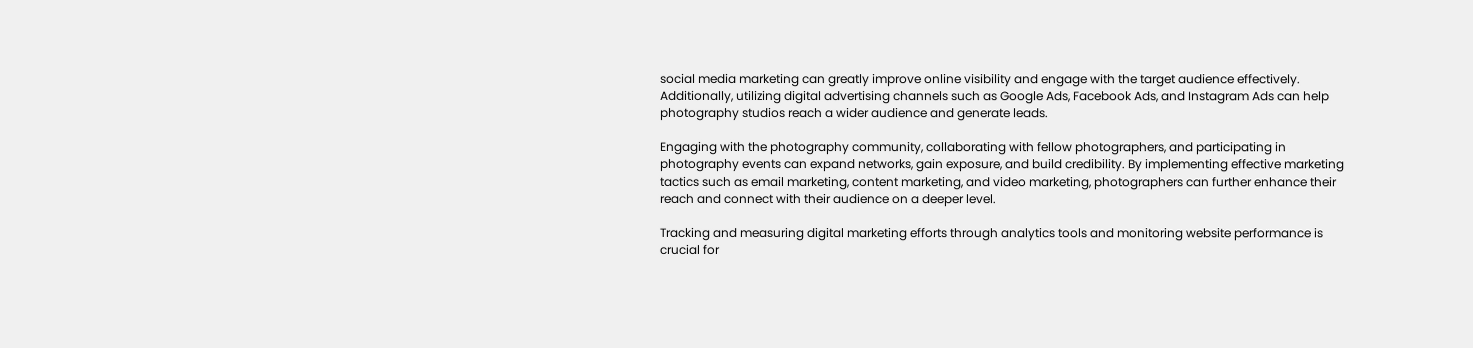social media marketing can greatly improve online visibility and engage with the target audience effectively. Additionally, utilizing digital advertising channels such as Google Ads, Facebook Ads, and Instagram Ads can help photography studios reach a wider audience and generate leads.

Engaging with the photography community, collaborating with fellow photographers, and participating in photography events can expand networks, gain exposure, and build credibility. By implementing effective marketing tactics such as email marketing, content marketing, and video marketing, photographers can further enhance their reach and connect with their audience on a deeper level.

Tracking and measuring digital marketing efforts through analytics tools and monitoring website performance is crucial for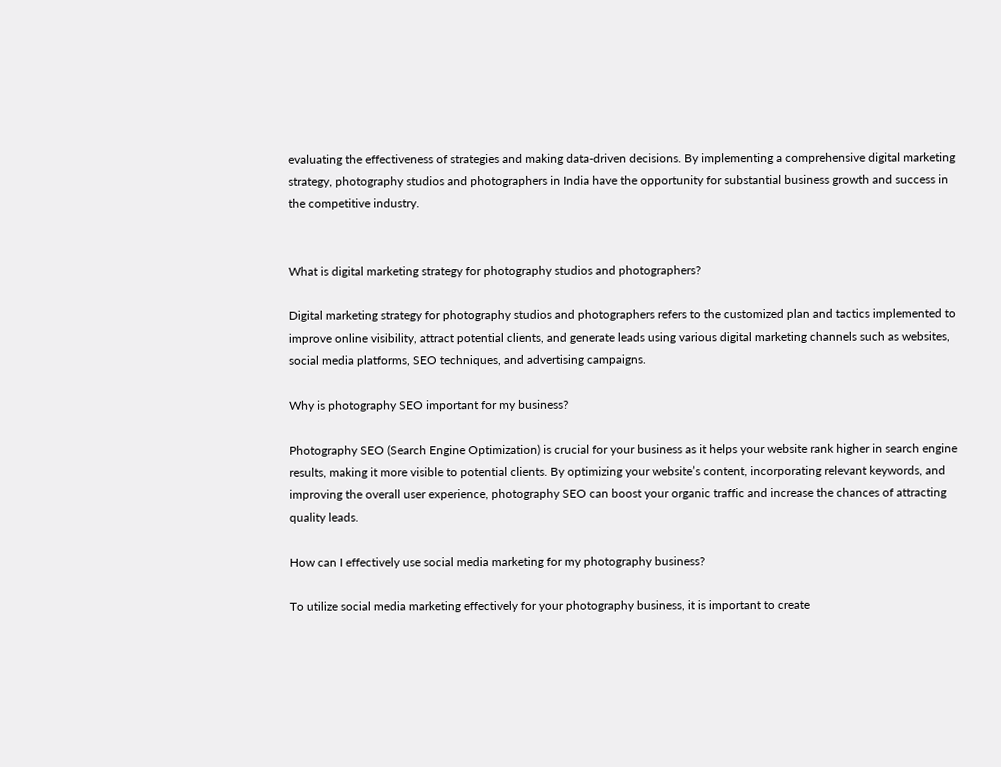evaluating the effectiveness of strategies and making data-driven decisions. By implementing a comprehensive digital marketing strategy, photography studios and photographers in India have the opportunity for substantial business growth and success in the competitive industry.


What is digital marketing strategy for photography studios and photographers?

Digital marketing strategy for photography studios and photographers refers to the customized plan and tactics implemented to improve online visibility, attract potential clients, and generate leads using various digital marketing channels such as websites, social media platforms, SEO techniques, and advertising campaigns.

Why is photography SEO important for my business?

Photography SEO (Search Engine Optimization) is crucial for your business as it helps your website rank higher in search engine results, making it more visible to potential clients. By optimizing your website’s content, incorporating relevant keywords, and improving the overall user experience, photography SEO can boost your organic traffic and increase the chances of attracting quality leads.

How can I effectively use social media marketing for my photography business?

To utilize social media marketing effectively for your photography business, it is important to create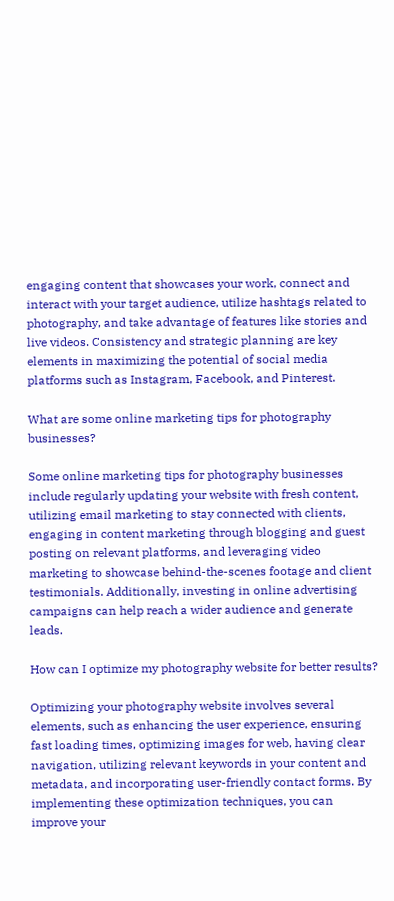engaging content that showcases your work, connect and interact with your target audience, utilize hashtags related to photography, and take advantage of features like stories and live videos. Consistency and strategic planning are key elements in maximizing the potential of social media platforms such as Instagram, Facebook, and Pinterest.

What are some online marketing tips for photography businesses?

Some online marketing tips for photography businesses include regularly updating your website with fresh content, utilizing email marketing to stay connected with clients, engaging in content marketing through blogging and guest posting on relevant platforms, and leveraging video marketing to showcase behind-the-scenes footage and client testimonials. Additionally, investing in online advertising campaigns can help reach a wider audience and generate leads.

How can I optimize my photography website for better results?

Optimizing your photography website involves several elements, such as enhancing the user experience, ensuring fast loading times, optimizing images for web, having clear navigation, utilizing relevant keywords in your content and metadata, and incorporating user-friendly contact forms. By implementing these optimization techniques, you can improve your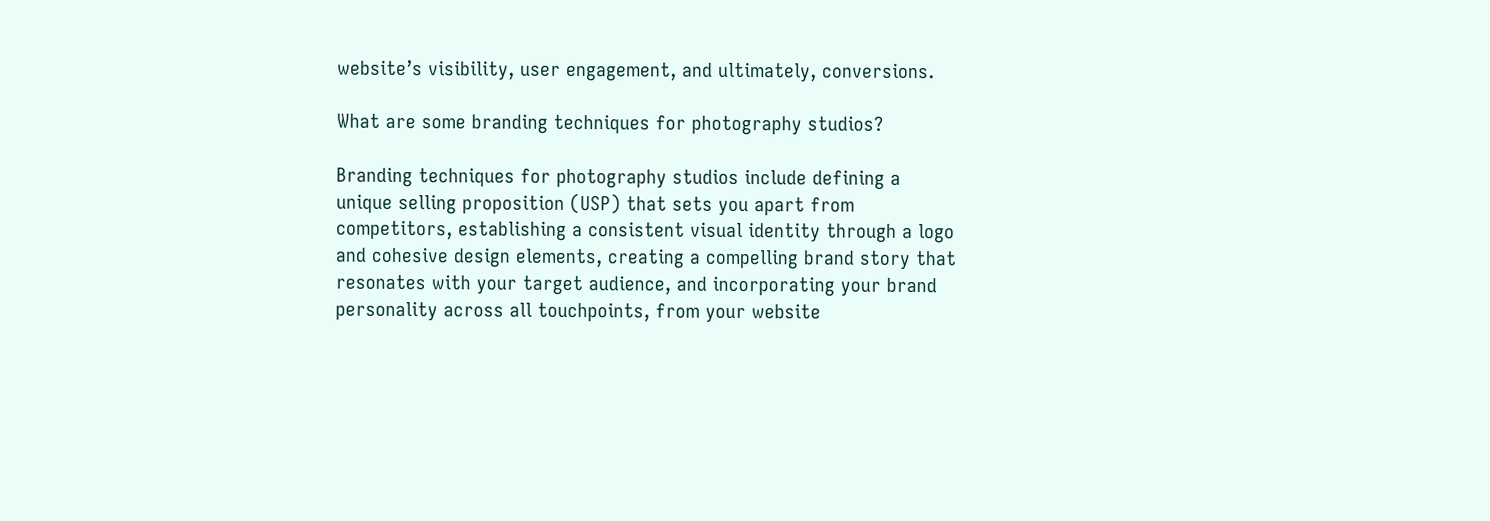website’s visibility, user engagement, and ultimately, conversions.

What are some branding techniques for photography studios?

Branding techniques for photography studios include defining a unique selling proposition (USP) that sets you apart from competitors, establishing a consistent visual identity through a logo and cohesive design elements, creating a compelling brand story that resonates with your target audience, and incorporating your brand personality across all touchpoints, from your website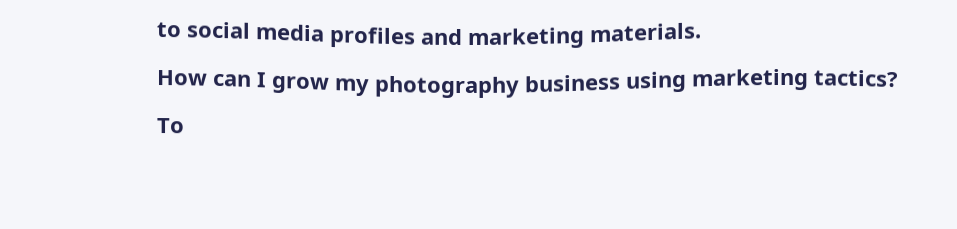to social media profiles and marketing materials.

How can I grow my photography business using marketing tactics?

To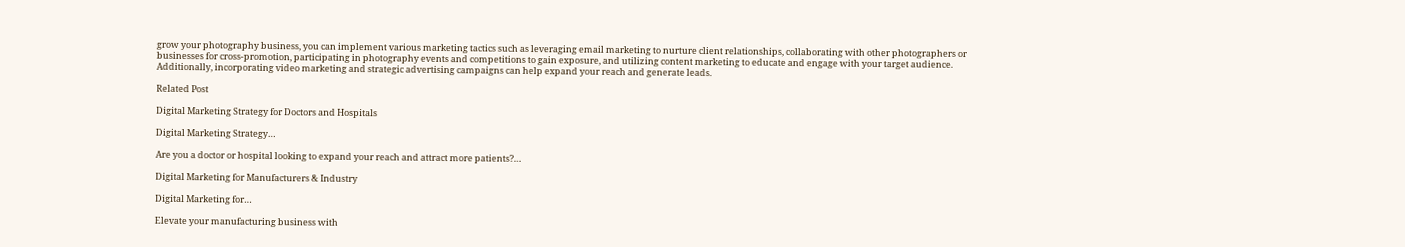grow your photography business, you can implement various marketing tactics such as leveraging email marketing to nurture client relationships, collaborating with other photographers or businesses for cross-promotion, participating in photography events and competitions to gain exposure, and utilizing content marketing to educate and engage with your target audience. Additionally, incorporating video marketing and strategic advertising campaigns can help expand your reach and generate leads.

Related Post

Digital Marketing Strategy for Doctors and Hospitals

Digital Marketing Strategy…

Are you a doctor or hospital looking to expand your reach and attract more patients?…

Digital Marketing for Manufacturers & Industry

Digital Marketing for…

Elevate your manufacturing business with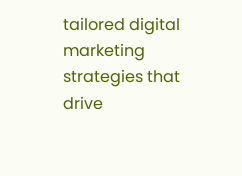tailored digital marketing strategies that drive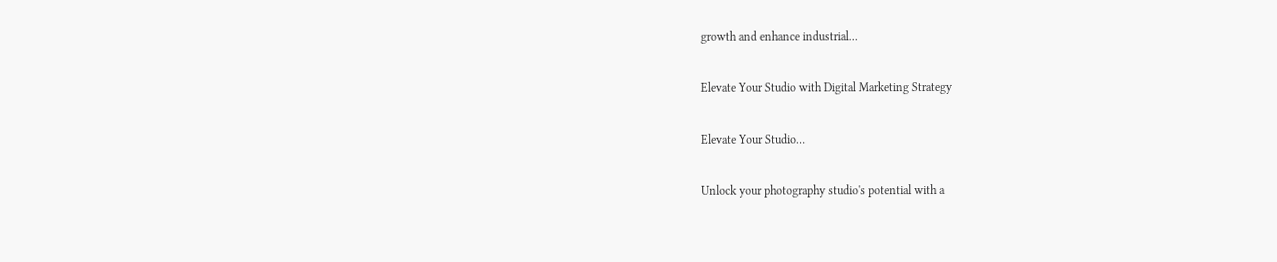growth and enhance industrial…

Elevate Your Studio with Digital Marketing Strategy

Elevate Your Studio…

Unlock your photography studio's potential with a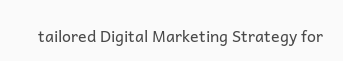tailored Digital Marketing Strategy for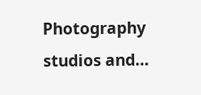Photography studios and…